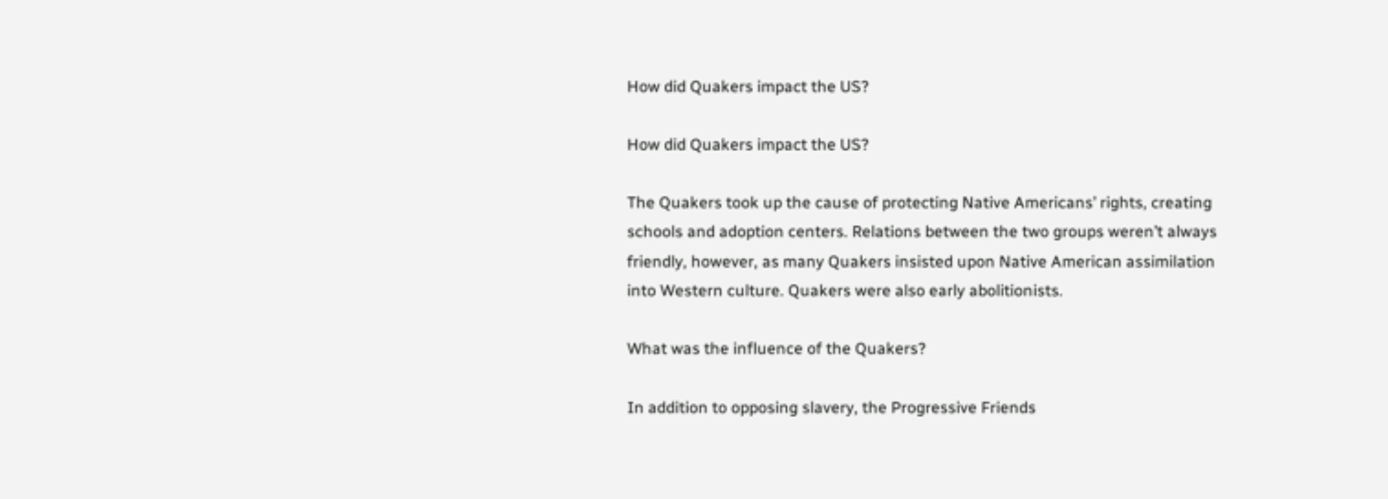How did Quakers impact the US?

How did Quakers impact the US?

The Quakers took up the cause of protecting Native Americans’ rights, creating schools and adoption centers. Relations between the two groups weren’t always friendly, however, as many Quakers insisted upon Native American assimilation into Western culture. Quakers were also early abolitionists.

What was the influence of the Quakers?

In addition to opposing slavery, the Progressive Friends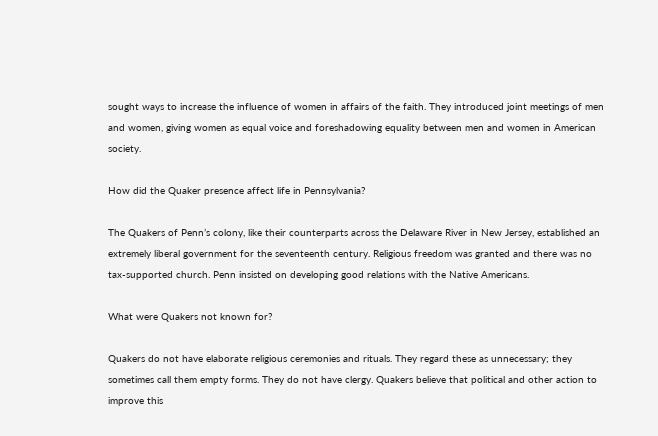sought ways to increase the influence of women in affairs of the faith. They introduced joint meetings of men and women, giving women as equal voice and foreshadowing equality between men and women in American society.

How did the Quaker presence affect life in Pennsylvania?

The Quakers of Penn’s colony, like their counterparts across the Delaware River in New Jersey, established an extremely liberal government for the seventeenth century. Religious freedom was granted and there was no tax-supported church. Penn insisted on developing good relations with the Native Americans.

What were Quakers not known for?

Quakers do not have elaborate religious ceremonies and rituals. They regard these as unnecessary; they sometimes call them empty forms. They do not have clergy. Quakers believe that political and other action to improve this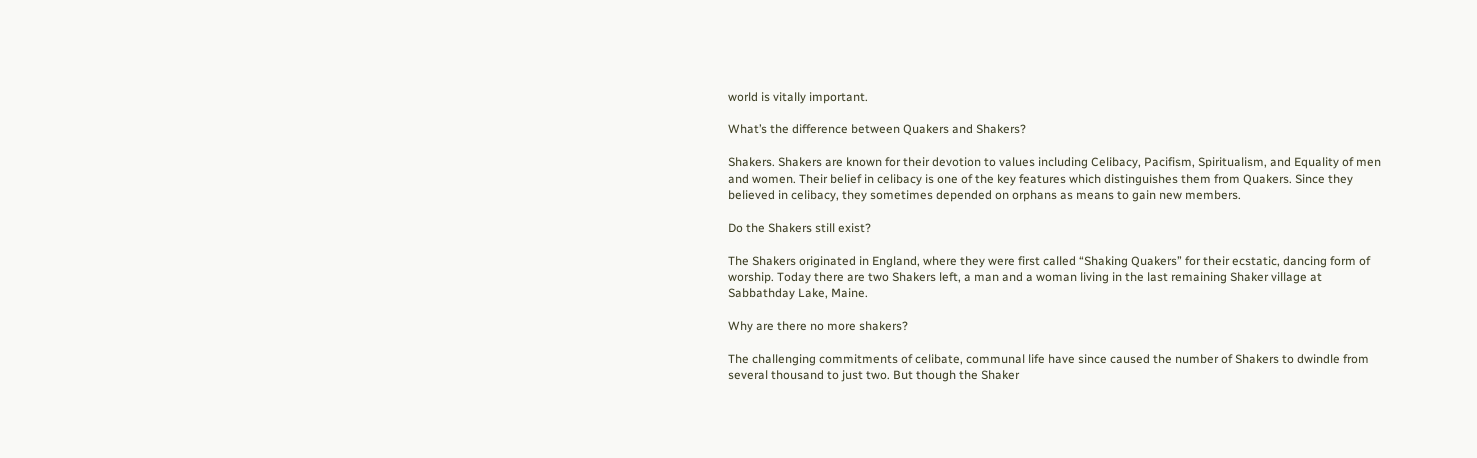world is vitally important.

What’s the difference between Quakers and Shakers?

Shakers. Shakers are known for their devotion to values including Celibacy, Pacifism, Spiritualism, and Equality of men and women. Their belief in celibacy is one of the key features which distinguishes them from Quakers. Since they believed in celibacy, they sometimes depended on orphans as means to gain new members.

Do the Shakers still exist?

The Shakers originated in England, where they were first called “Shaking Quakers” for their ecstatic, dancing form of worship. Today there are two Shakers left, a man and a woman living in the last remaining Shaker village at Sabbathday Lake, Maine.

Why are there no more shakers?

The challenging commitments of celibate, communal life have since caused the number of Shakers to dwindle from several thousand to just two. But though the Shaker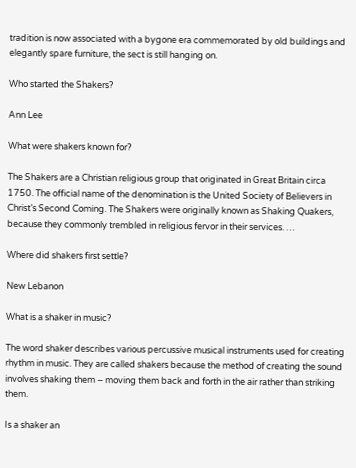tradition is now associated with a bygone era commemorated by old buildings and elegantly spare furniture, the sect is still hanging on.

Who started the Shakers?

Ann Lee

What were shakers known for?

The Shakers are a Christian religious group that originated in Great Britain circa 1750. The official name of the denomination is the United Society of Believers in Christ’s Second Coming. The Shakers were originally known as Shaking Quakers, because they commonly trembled in religious fervor in their services. …

Where did shakers first settle?

New Lebanon

What is a shaker in music?

The word shaker describes various percussive musical instruments used for creating rhythm in music. They are called shakers because the method of creating the sound involves shaking them – moving them back and forth in the air rather than striking them.

Is a shaker an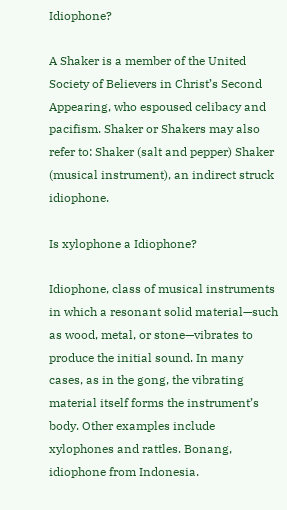Idiophone?

A Shaker is a member of the United Society of Believers in Christ’s Second Appearing, who espoused celibacy and pacifism. Shaker or Shakers may also refer to: Shaker (salt and pepper) Shaker (musical instrument), an indirect struck idiophone.

Is xylophone a Idiophone?

Idiophone, class of musical instruments in which a resonant solid material—such as wood, metal, or stone—vibrates to produce the initial sound. In many cases, as in the gong, the vibrating material itself forms the instrument’s body. Other examples include xylophones and rattles. Bonang, idiophone from Indonesia.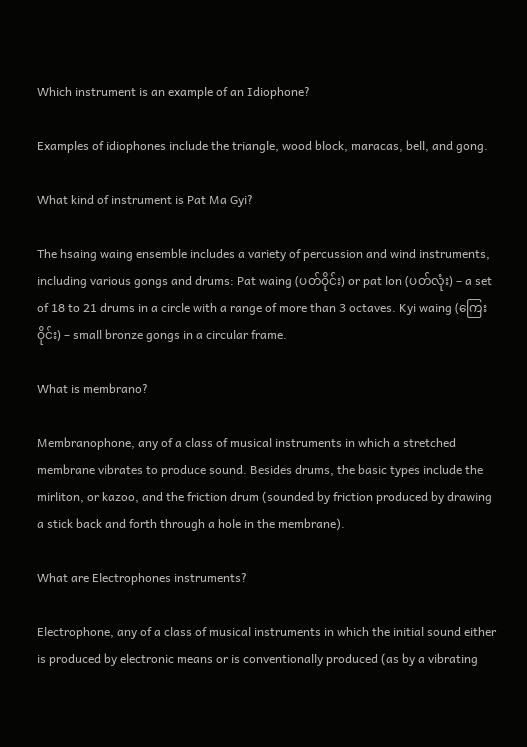Which instrument is an example of an Idiophone?

Examples of idiophones include the triangle, wood block, maracas, bell, and gong.

What kind of instrument is Pat Ma Gyi?

The hsaing waing ensemble includes a variety of percussion and wind instruments, including various gongs and drums: Pat waing (ပတ်ဝိုင်း) or pat lon (ပတ်လုံး) – a set of 18 to 21 drums in a circle with a range of more than 3 octaves. Kyi waing (ကြေးဝိုင်း) – small bronze gongs in a circular frame.

What is membrano?

Membranophone, any of a class of musical instruments in which a stretched membrane vibrates to produce sound. Besides drums, the basic types include the mirliton, or kazoo, and the friction drum (sounded by friction produced by drawing a stick back and forth through a hole in the membrane).

What are Electrophones instruments?

Electrophone, any of a class of musical instruments in which the initial sound either is produced by electronic means or is conventionally produced (as by a vibrating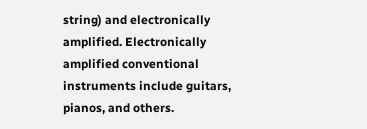string) and electronically amplified. Electronically amplified conventional instruments include guitars, pianos, and others.